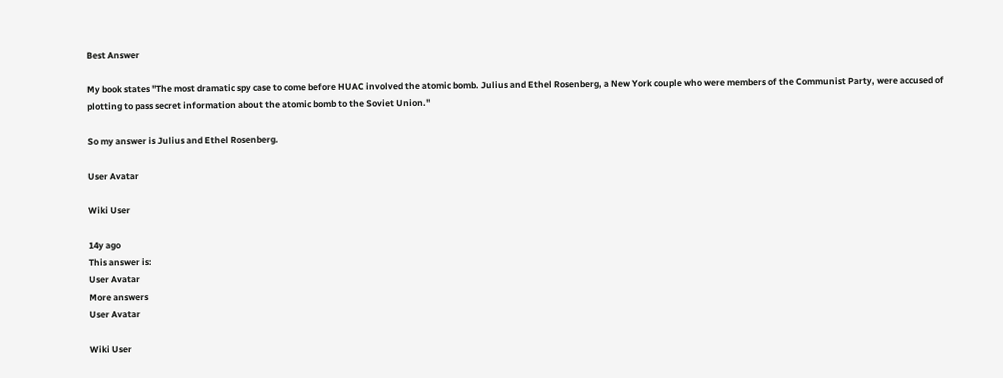Best Answer

My book states "The most dramatic spy case to come before HUAC involved the atomic bomb. Julius and Ethel Rosenberg, a New York couple who were members of the Communist Party, were accused of plotting to pass secret information about the atomic bomb to the Soviet Union."

So my answer is Julius and Ethel Rosenberg.

User Avatar

Wiki User

14y ago
This answer is:
User Avatar
More answers
User Avatar

Wiki User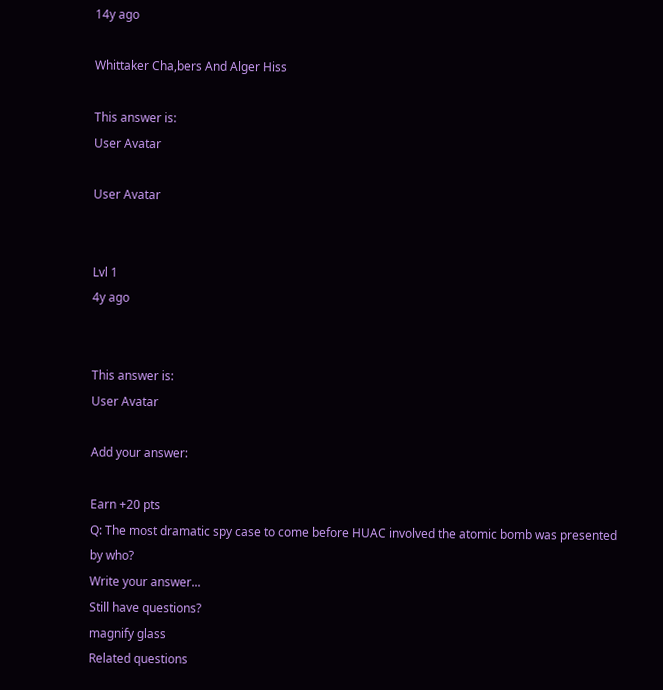14y ago

Whittaker Cha,bers And Alger Hiss

This answer is:
User Avatar

User Avatar


Lvl 1
4y ago


This answer is:
User Avatar

Add your answer:

Earn +20 pts
Q: The most dramatic spy case to come before HUAC involved the atomic bomb was presented by who?
Write your answer...
Still have questions?
magnify glass
Related questions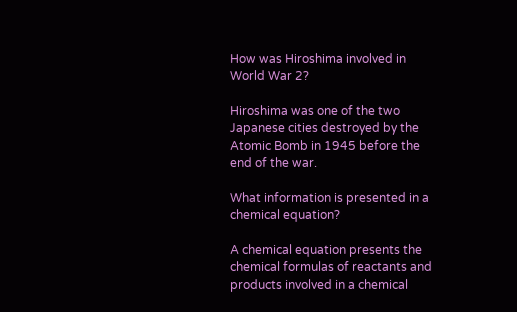How was Hiroshima involved in World War 2?

Hiroshima was one of the two Japanese cities destroyed by the Atomic Bomb in 1945 before the end of the war.

What information is presented in a chemical equation?

A chemical equation presents the chemical formulas of reactants and products involved in a chemical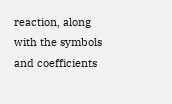reaction, along with the symbols and coefficients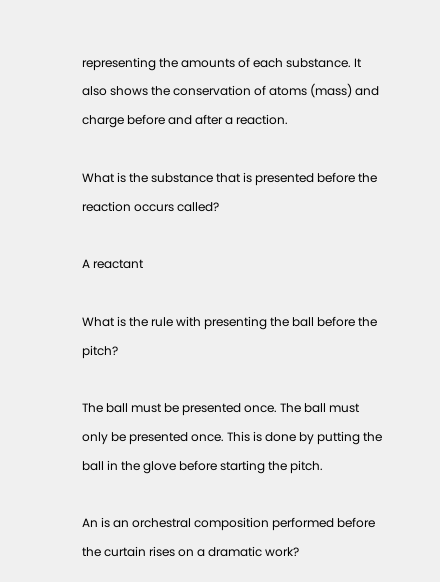representing the amounts of each substance. It also shows the conservation of atoms (mass) and charge before and after a reaction.

What is the substance that is presented before the reaction occurs called?

A reactant

What is the rule with presenting the ball before the pitch?

The ball must be presented once. The ball must only be presented once. This is done by putting the ball in the glove before starting the pitch.

An is an orchestral composition performed before the curtain rises on a dramatic work?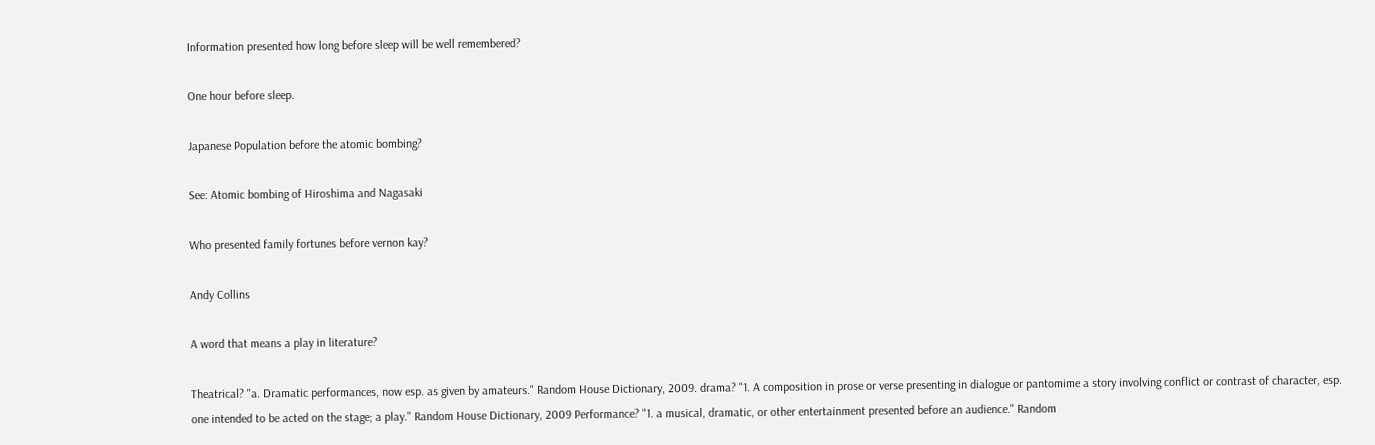Information presented how long before sleep will be well remembered?

One hour before sleep.

Japanese Population before the atomic bombing?

See: Atomic bombing of Hiroshima and Nagasaki

Who presented family fortunes before vernon kay?

Andy Collins

A word that means a play in literature?

Theatrical? "a. Dramatic performances, now esp. as given by amateurs." Random House Dictionary, 2009. drama? "1. A composition in prose or verse presenting in dialogue or pantomime a story involving conflict or contrast of character, esp. one intended to be acted on the stage; a play." Random House Dictionary, 2009 Performance? "1. a musical, dramatic, or other entertainment presented before an audience." Random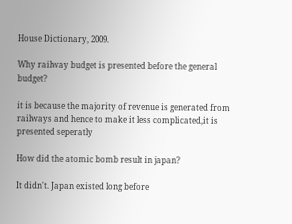House Dictionary, 2009.

Why railway budget is presented before the general budget?

it is because the majority of revenue is generated from railways and hence to make it less complicated,it is presented seperatly

How did the atomic bomb result in japan?

It didn't. Japan existed long before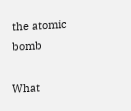the atomic bomb

What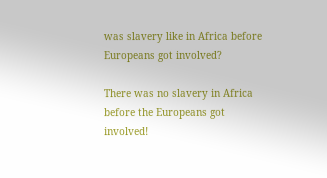was slavery like in Africa before Europeans got involved?

There was no slavery in Africa before the Europeans got involved!